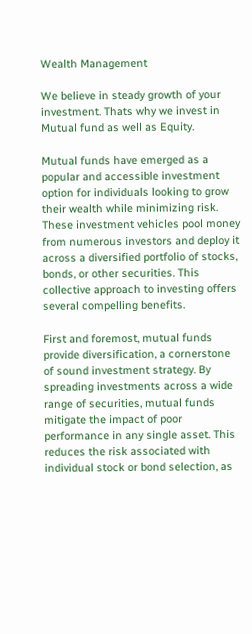Wealth Management

We believe in steady growth of your investment. Thats why we invest in Mutual fund as well as Equity.

Mutual funds have emerged as a popular and accessible investment option for individuals looking to grow their wealth while minimizing risk. These investment vehicles pool money from numerous investors and deploy it across a diversified portfolio of stocks, bonds, or other securities. This collective approach to investing offers several compelling benefits.

First and foremost, mutual funds provide diversification, a cornerstone of sound investment strategy. By spreading investments across a wide range of securities, mutual funds mitigate the impact of poor performance in any single asset. This reduces the risk associated with individual stock or bond selection, as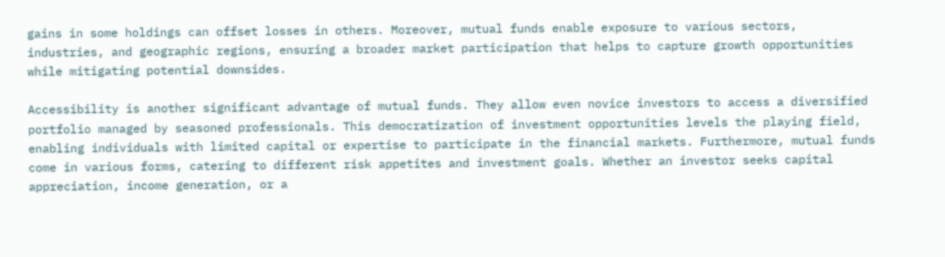gains in some holdings can offset losses in others. Moreover, mutual funds enable exposure to various sectors, industries, and geographic regions, ensuring a broader market participation that helps to capture growth opportunities while mitigating potential downsides.

Accessibility is another significant advantage of mutual funds. They allow even novice investors to access a diversified portfolio managed by seasoned professionals. This democratization of investment opportunities levels the playing field, enabling individuals with limited capital or expertise to participate in the financial markets. Furthermore, mutual funds come in various forms, catering to different risk appetites and investment goals. Whether an investor seeks capital appreciation, income generation, or a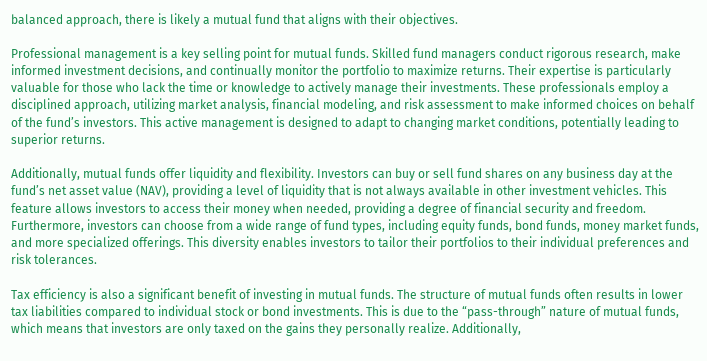balanced approach, there is likely a mutual fund that aligns with their objectives.

Professional management is a key selling point for mutual funds. Skilled fund managers conduct rigorous research, make informed investment decisions, and continually monitor the portfolio to maximize returns. Their expertise is particularly valuable for those who lack the time or knowledge to actively manage their investments. These professionals employ a disciplined approach, utilizing market analysis, financial modeling, and risk assessment to make informed choices on behalf of the fund’s investors. This active management is designed to adapt to changing market conditions, potentially leading to superior returns.

Additionally, mutual funds offer liquidity and flexibility. Investors can buy or sell fund shares on any business day at the fund’s net asset value (NAV), providing a level of liquidity that is not always available in other investment vehicles. This feature allows investors to access their money when needed, providing a degree of financial security and freedom. Furthermore, investors can choose from a wide range of fund types, including equity funds, bond funds, money market funds, and more specialized offerings. This diversity enables investors to tailor their portfolios to their individual preferences and risk tolerances.

Tax efficiency is also a significant benefit of investing in mutual funds. The structure of mutual funds often results in lower tax liabilities compared to individual stock or bond investments. This is due to the “pass-through” nature of mutual funds, which means that investors are only taxed on the gains they personally realize. Additionally,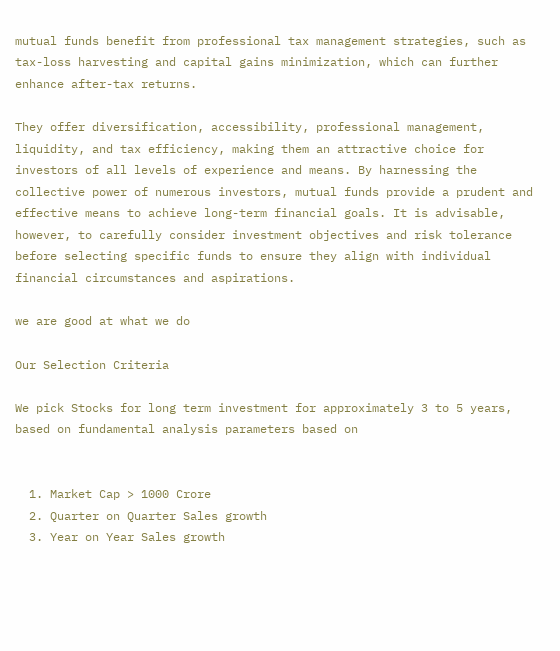mutual funds benefit from professional tax management strategies, such as tax-loss harvesting and capital gains minimization, which can further enhance after-tax returns.

They offer diversification, accessibility, professional management, liquidity, and tax efficiency, making them an attractive choice for investors of all levels of experience and means. By harnessing the collective power of numerous investors, mutual funds provide a prudent and effective means to achieve long-term financial goals. It is advisable, however, to carefully consider investment objectives and risk tolerance before selecting specific funds to ensure they align with individual financial circumstances and aspirations.

we are good at what we do

Our Selection Criteria

We pick Stocks for long term investment for approximately 3 to 5 years, based on fundamental analysis parameters based on


  1. Market Cap > 1000 Crore
  2. Quarter on Quarter Sales growth
  3. Year on Year Sales growth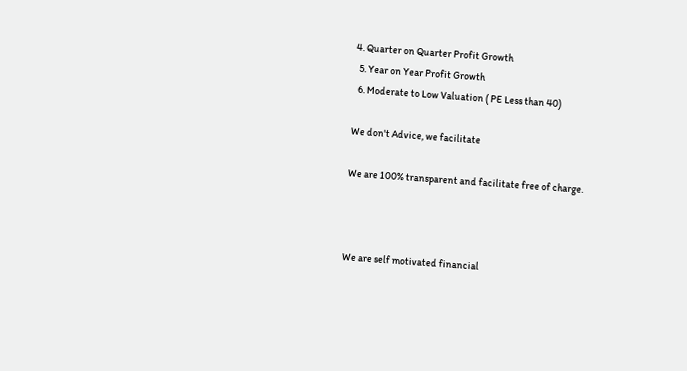4. Quarter on Quarter Profit Growth
  5. Year on Year Profit Growth
  6. Moderate to Low Valuation ( PE Less than 40)

We don't Advice, we facilitate

We are 100% transparent and facilitate free of charge.



We are self motivated financial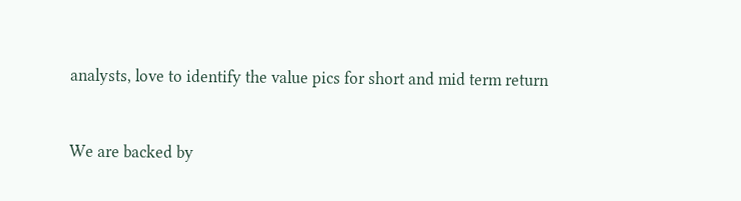analysts, love to identify the value pics for short and mid term return



We are backed by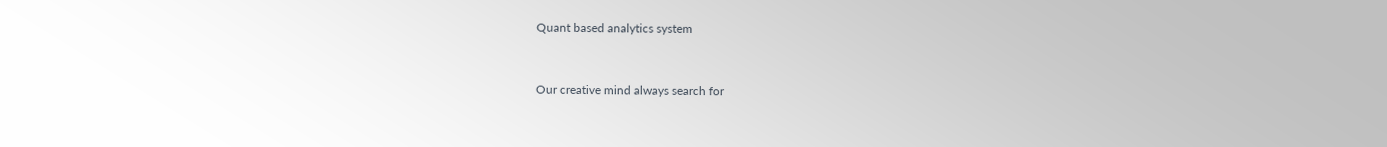Quant based analytics system



Our creative mind always search for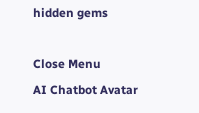hidden gems

Close Menu
AI Chatbot Avatar